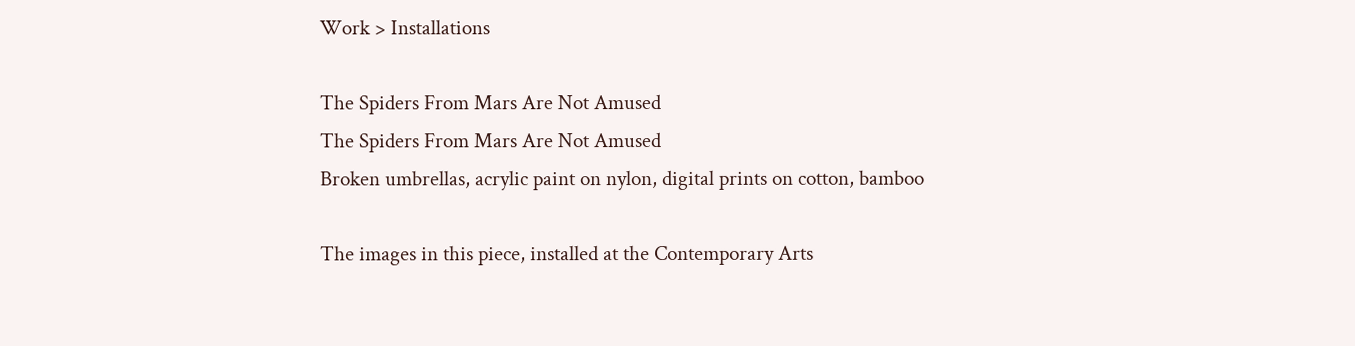Work > Installations

The Spiders From Mars Are Not Amused
The Spiders From Mars Are Not Amused
Broken umbrellas, acrylic paint on nylon, digital prints on cotton, bamboo

The images in this piece, installed at the Contemporary Arts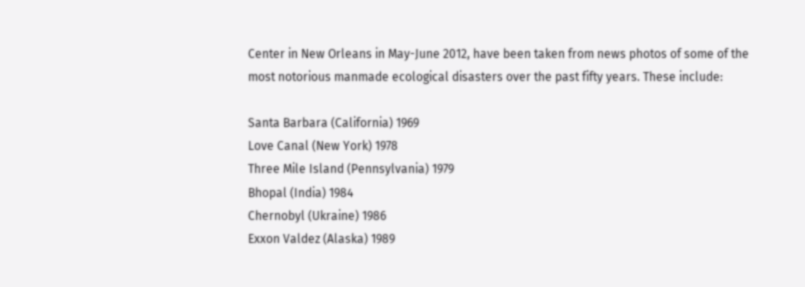Center in New Orleans in May-June 2012, have been taken from news photos of some of the most notorious manmade ecological disasters over the past fifty years. These include:

Santa Barbara (California) 1969
Love Canal (New York) 1978
Three Mile Island (Pennsylvania) 1979
Bhopal (India) 1984
Chernobyl (Ukraine) 1986
Exxon Valdez (Alaska) 1989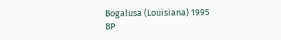Bogalusa (Louisiana) 1995
BP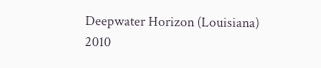Deepwater Horizon (Louisiana) 2010